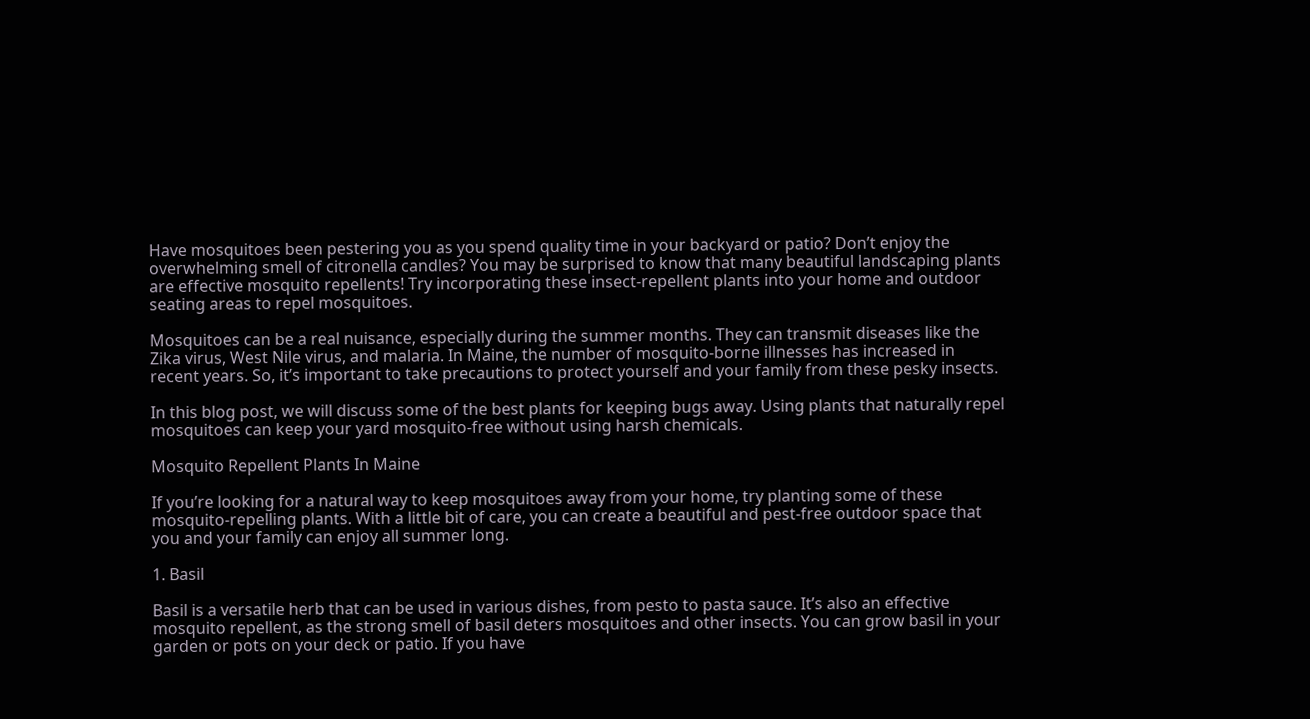Have mosquitoes been pestering you as you spend quality time in your backyard or patio? Don’t enjoy the overwhelming smell of citronella candles? You may be surprised to know that many beautiful landscaping plants are effective mosquito repellents! Try incorporating these insect-repellent plants into your home and outdoor seating areas to repel mosquitoes.

Mosquitoes can be a real nuisance, especially during the summer months. They can transmit diseases like the Zika virus, West Nile virus, and malaria. In Maine, the number of mosquito-borne illnesses has increased in recent years. So, it’s important to take precautions to protect yourself and your family from these pesky insects.

In this blog post, we will discuss some of the best plants for keeping bugs away. Using plants that naturally repel mosquitoes can keep your yard mosquito-free without using harsh chemicals.

Mosquito Repellent Plants In Maine

If you’re looking for a natural way to keep mosquitoes away from your home, try planting some of these mosquito-repelling plants. With a little bit of care, you can create a beautiful and pest-free outdoor space that you and your family can enjoy all summer long.

1. Basil

Basil is a versatile herb that can be used in various dishes, from pesto to pasta sauce. It’s also an effective mosquito repellent, as the strong smell of basil deters mosquitoes and other insects. You can grow basil in your garden or pots on your deck or patio. If you have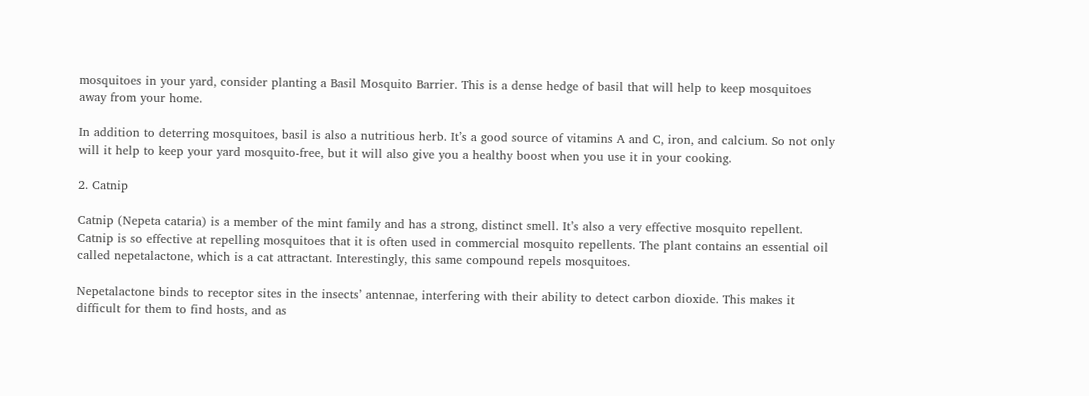mosquitoes in your yard, consider planting a Basil Mosquito Barrier. This is a dense hedge of basil that will help to keep mosquitoes away from your home.

In addition to deterring mosquitoes, basil is also a nutritious herb. It’s a good source of vitamins A and C, iron, and calcium. So not only will it help to keep your yard mosquito-free, but it will also give you a healthy boost when you use it in your cooking.

2. Catnip

Catnip (Nepeta cataria) is a member of the mint family and has a strong, distinct smell. It’s also a very effective mosquito repellent. Catnip is so effective at repelling mosquitoes that it is often used in commercial mosquito repellents. The plant contains an essential oil called nepetalactone, which is a cat attractant. Interestingly, this same compound repels mosquitoes.

Nepetalactone binds to receptor sites in the insects’ antennae, interfering with their ability to detect carbon dioxide. This makes it difficult for them to find hosts, and as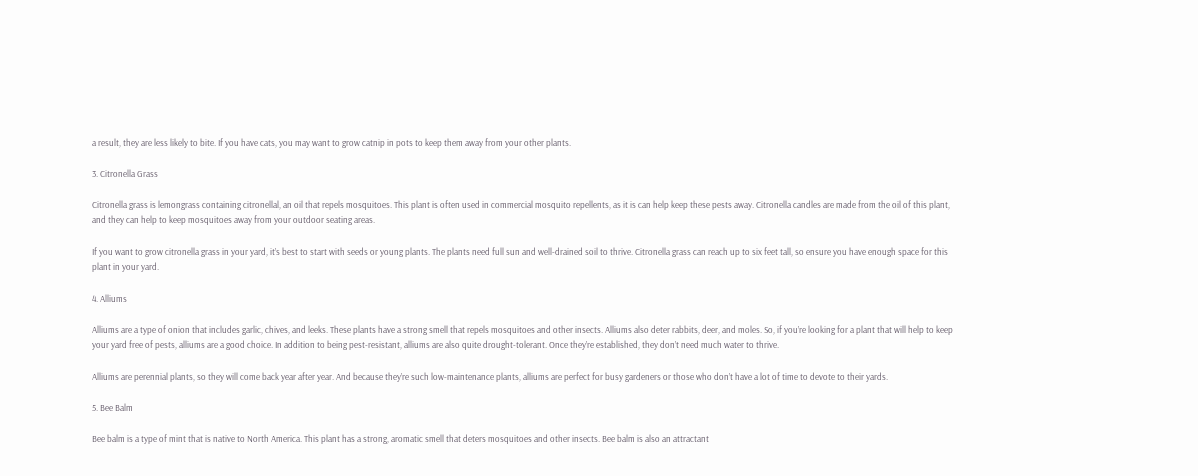a result, they are less likely to bite. If you have cats, you may want to grow catnip in pots to keep them away from your other plants.

3. Citronella Grass

Citronella grass is lemongrass containing citronellal, an oil that repels mosquitoes. This plant is often used in commercial mosquito repellents, as it is can help keep these pests away. Citronella candles are made from the oil of this plant, and they can help to keep mosquitoes away from your outdoor seating areas.

If you want to grow citronella grass in your yard, it’s best to start with seeds or young plants. The plants need full sun and well-drained soil to thrive. Citronella grass can reach up to six feet tall, so ensure you have enough space for this plant in your yard.

4. Alliums

Alliums are a type of onion that includes garlic, chives, and leeks. These plants have a strong smell that repels mosquitoes and other insects. Alliums also deter rabbits, deer, and moles. So, if you’re looking for a plant that will help to keep your yard free of pests, alliums are a good choice. In addition to being pest-resistant, alliums are also quite drought-tolerant. Once they’re established, they don’t need much water to thrive.

Alliums are perennial plants, so they will come back year after year. And because they’re such low-maintenance plants, alliums are perfect for busy gardeners or those who don’t have a lot of time to devote to their yards.

5. Bee Balm

Bee balm is a type of mint that is native to North America. This plant has a strong, aromatic smell that deters mosquitoes and other insects. Bee balm is also an attractant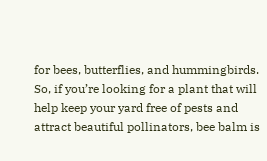for bees, butterflies, and hummingbirds. So, if you’re looking for a plant that will help keep your yard free of pests and attract beautiful pollinators, bee balm is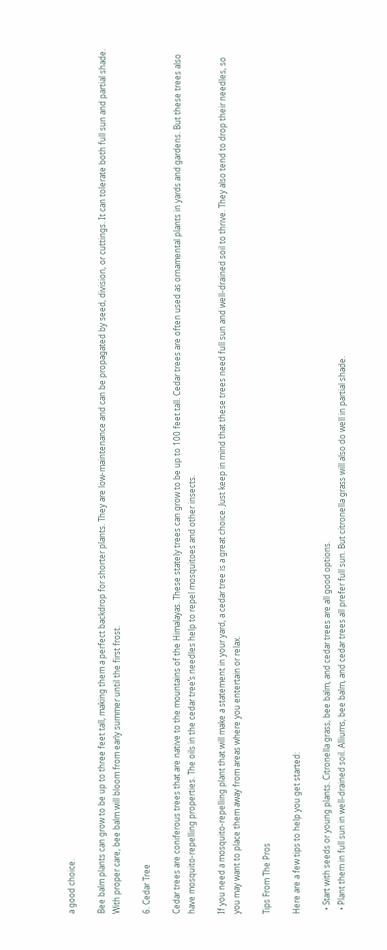a good choice.

Bee balm plants can grow to be up to three feet tall, making them a perfect backdrop for shorter plants. They are low-maintenance and can be propagated by seed, division, or cuttings. It can tolerate both full sun and partial shade. With proper care, bee balm will bloom from early summer until the first frost.

6. Cedar Tree

Cedar trees are coniferous trees that are native to the mountains of the Himalayas. These stately trees can grow to be up to 100 feet tall. Cedar trees are often used as ornamental plants in yards and gardens. But these trees also have mosquito-repelling properties. The oils in the cedar tree’s needles help to repel mosquitoes and other insects.

If you need a mosquito-repelling plant that will make a statement in your yard, a cedar tree is a great choice. Just keep in mind that these trees need full sun and well-drained soil to thrive. They also tend to drop their needles, so you may want to place them away from areas where you entertain or relax.

Tips From The Pros

Here are a few tips to help you get started:

  • Start with seeds or young plants. Citronella grass, bee balm, and cedar trees are all good options.
  • Plant them in full sun in well-drained soil. Alliums, bee balm, and cedar trees all prefer full sun. But citronella grass will also do well in partial shade.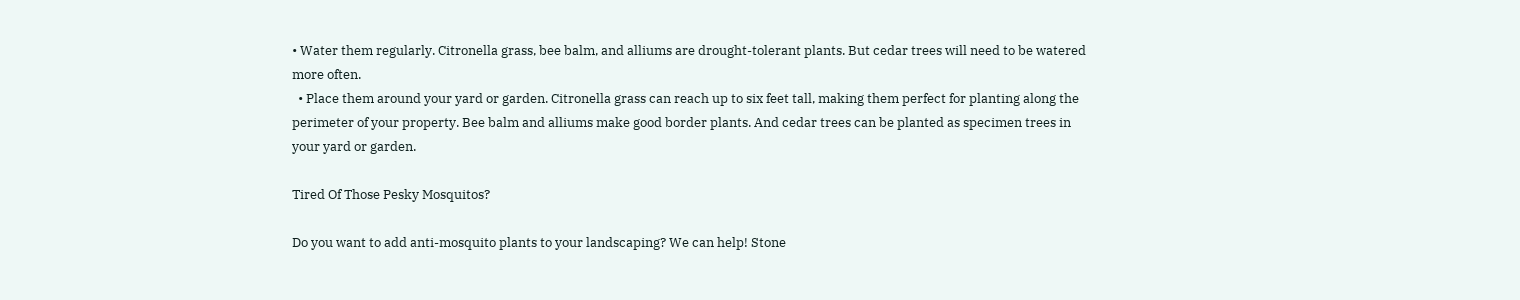• Water them regularly. Citronella grass, bee balm, and alliums are drought-tolerant plants. But cedar trees will need to be watered more often.
  • Place them around your yard or garden. Citronella grass can reach up to six feet tall, making them perfect for planting along the perimeter of your property. Bee balm and alliums make good border plants. And cedar trees can be planted as specimen trees in your yard or garden.

Tired Of Those Pesky Mosquitos?

Do you want to add anti-mosquito plants to your landscaping? We can help! Stone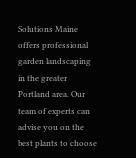Solutions Maine offers professional garden landscaping in the greater Portland area. Our team of experts can advise you on the best plants to choose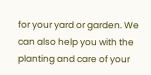for your yard or garden. We can also help you with the planting and care of your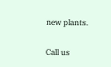new plants.

Call us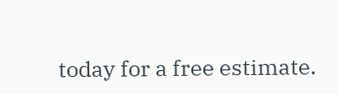today for a free estimate.